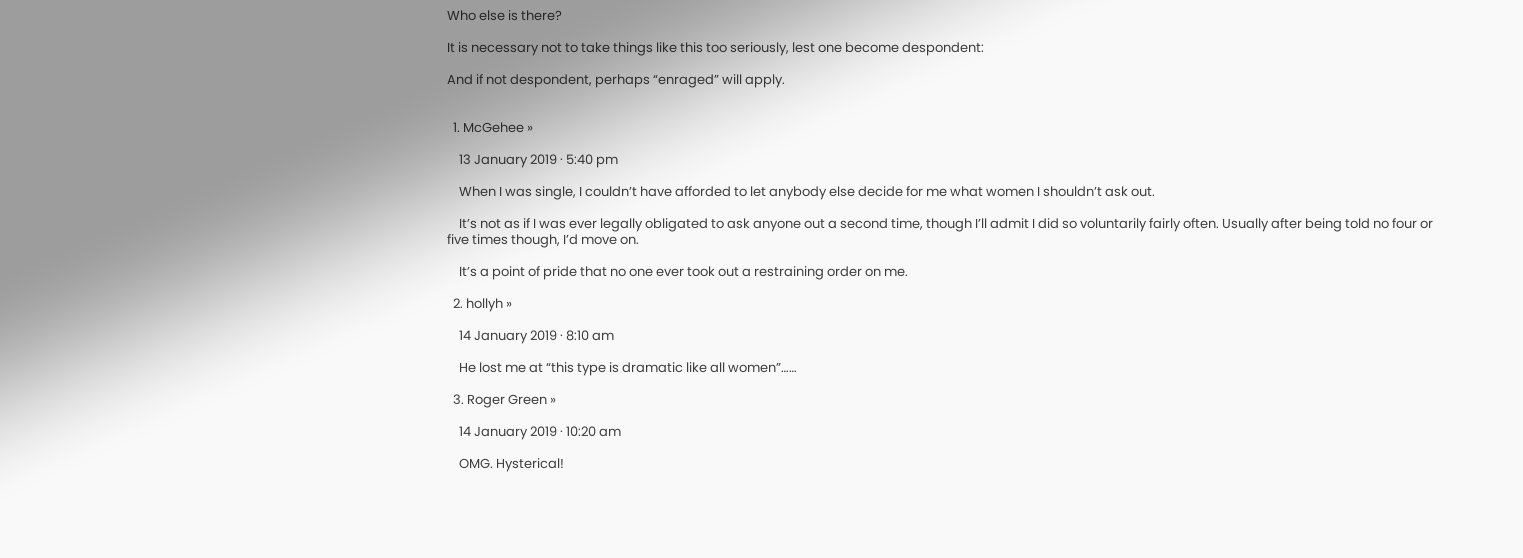Who else is there?

It is necessary not to take things like this too seriously, lest one become despondent:

And if not despondent, perhaps “enraged” will apply.


  1. McGehee »

    13 January 2019 · 5:40 pm

    When I was single, I couldn’t have afforded to let anybody else decide for me what women I shouldn’t ask out.

    It’s not as if I was ever legally obligated to ask anyone out a second time, though I’ll admit I did so voluntarily fairly often. Usually after being told no four or five times though, I’d move on.

    It’s a point of pride that no one ever took out a restraining order on me.

  2. hollyh »

    14 January 2019 · 8:10 am

    He lost me at “this type is dramatic like all women”……

  3. Roger Green »

    14 January 2019 · 10:20 am

    OMG. Hysterical!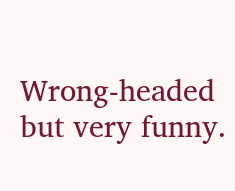Wrong-headed but very funny.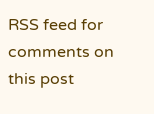RSS feed for comments on this post